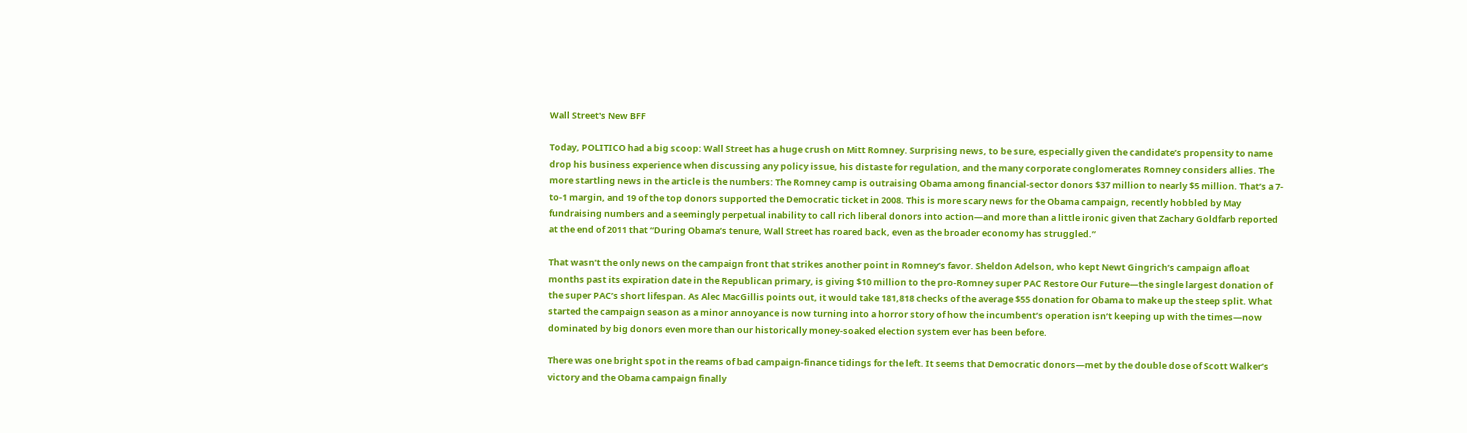Wall Street's New BFF

Today, POLITICO had a big scoop: Wall Street has a huge crush on Mitt Romney. Surprising news, to be sure, especially given the candidate’s propensity to name drop his business experience when discussing any policy issue, his distaste for regulation, and the many corporate conglomerates Romney considers allies. The more startling news in the article is the numbers: The Romney camp is outraising Obama among financial-sector donors $37 million to nearly $5 million. That’s a 7-to-1 margin, and 19 of the top donors supported the Democratic ticket in 2008. This is more scary news for the Obama campaign, recently hobbled by May fundraising numbers and a seemingly perpetual inability to call rich liberal donors into action—and more than a little ironic given that Zachary Goldfarb reported at the end of 2011 that “During Obama’s tenure, Wall Street has roared back, even as the broader economy has struggled.”

That wasn’t the only news on the campaign front that strikes another point in Romney’s favor. Sheldon Adelson, who kept Newt Gingrich’s campaign afloat months past its expiration date in the Republican primary, is giving $10 million to the pro-Romney super PAC Restore Our Future—the single largest donation of the super PAC’s short lifespan. As Alec MacGillis points out, it would take 181,818 checks of the average $55 donation for Obama to make up the steep split. What started the campaign season as a minor annoyance is now turning into a horror story of how the incumbent’s operation isn’t keeping up with the times—now dominated by big donors even more than our historically money-soaked election system ever has been before.

There was one bright spot in the reams of bad campaign-finance tidings for the left. It seems that Democratic donors—met by the double dose of Scott Walker’s victory and the Obama campaign finally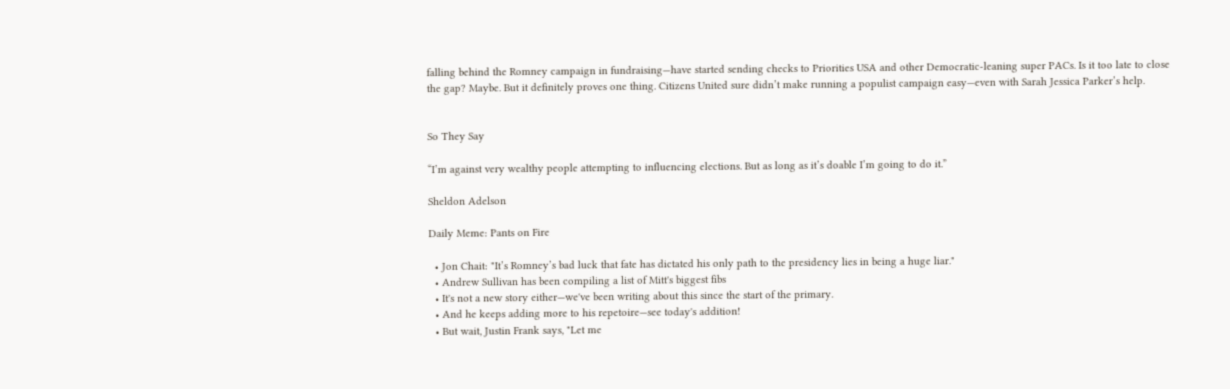falling behind the Romney campaign in fundraising—have started sending checks to Priorities USA and other Democratic-leaning super PACs. Is it too late to close the gap? Maybe. But it definitely proves one thing. Citizens United sure didn’t make running a populist campaign easy—even with Sarah Jessica Parker’s help.


So They Say

“I’m against very wealthy people attempting to influencing elections. But as long as it’s doable I’m going to do it.”

Sheldon Adelson

Daily Meme: Pants on Fire

  • Jon Chait: "It’s Romney’s bad luck that fate has dictated his only path to the presidency lies in being a huge liar."
  • Andrew Sullivan has been compiling a list of Mitt's biggest fibs
  • It's not a new story either—we've been writing about this since the start of the primary.
  • And he keeps adding more to his repetoire—see today's addition!
  • But wait, Justin Frank says, "Let me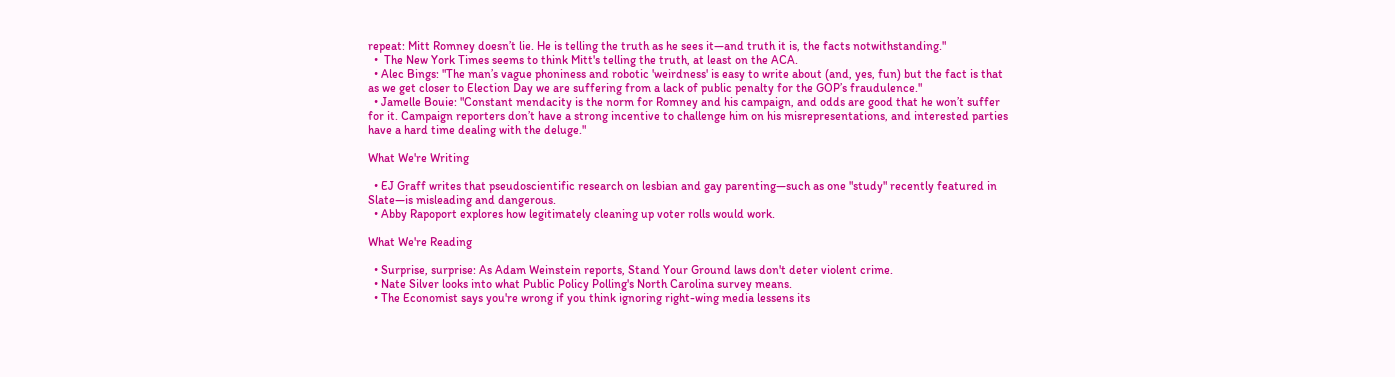repeat: Mitt Romney doesn’t lie. He is telling the truth as he sees it—and truth it is, the facts notwithstanding."
  •  The New York Times seems to think Mitt's telling the truth, at least on the ACA.
  • Alec Bings: "The man’s vague phoniness and robotic 'weirdness' is easy to write about (and, yes, fun) but the fact is that as we get closer to Election Day we are suffering from a lack of public penalty for the GOP’s fraudulence."
  • Jamelle Bouie: "Constant mendacity is the norm for Romney and his campaign, and odds are good that he won’t suffer for it. Campaign reporters don’t have a strong incentive to challenge him on his misrepresentations, and interested parties have a hard time dealing with the deluge."

What We're Writing

  • EJ Graff writes that pseudoscientific research on lesbian and gay parenting—such as one "study" recently featured in Slate—is misleading and dangerous.
  • Abby Rapoport explores how legitimately cleaning up voter rolls would work.

What We're Reading

  • Surprise, surprise: As Adam Weinstein reports, Stand Your Ground laws don't deter violent crime.
  • Nate Silver looks into what Public Policy Polling's North Carolina survey means.
  • The Economist says you're wrong if you think ignoring right-wing media lessens its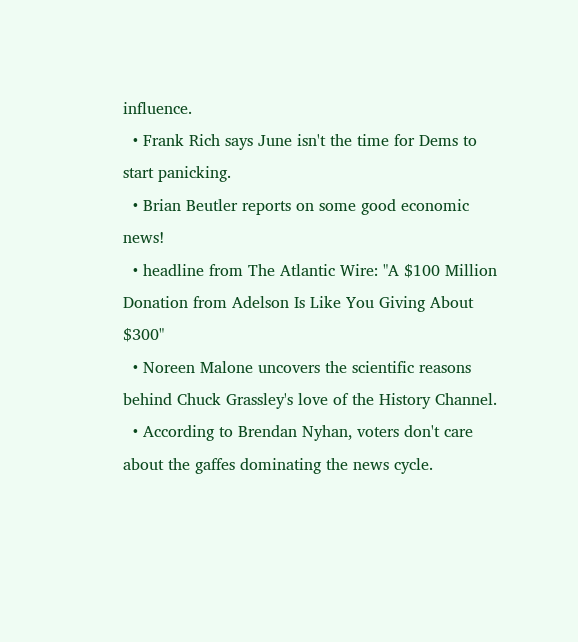influence.
  • Frank Rich says June isn't the time for Dems to start panicking.
  • Brian Beutler reports on some good economic news!
  • headline from The Atlantic Wire: "A $100 Million Donation from Adelson Is Like You Giving About $300"
  • Noreen Malone uncovers the scientific reasons behind Chuck Grassley's love of the History Channel.
  • According to Brendan Nyhan, voters don't care about the gaffes dominating the news cycle.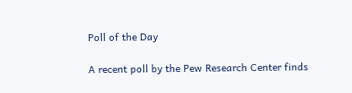Poll of the Day

A recent poll by the Pew Research Center finds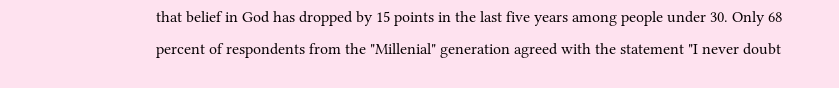that belief in God has dropped by 15 points in the last five years among people under 30. Only 68 percent of respondents from the "Millenial" generation agreed with the statement "I never doubt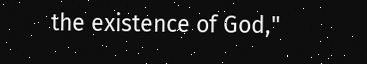the existence of God,"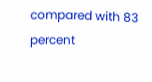compared with 83 percent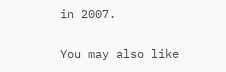in 2007.

You may also like